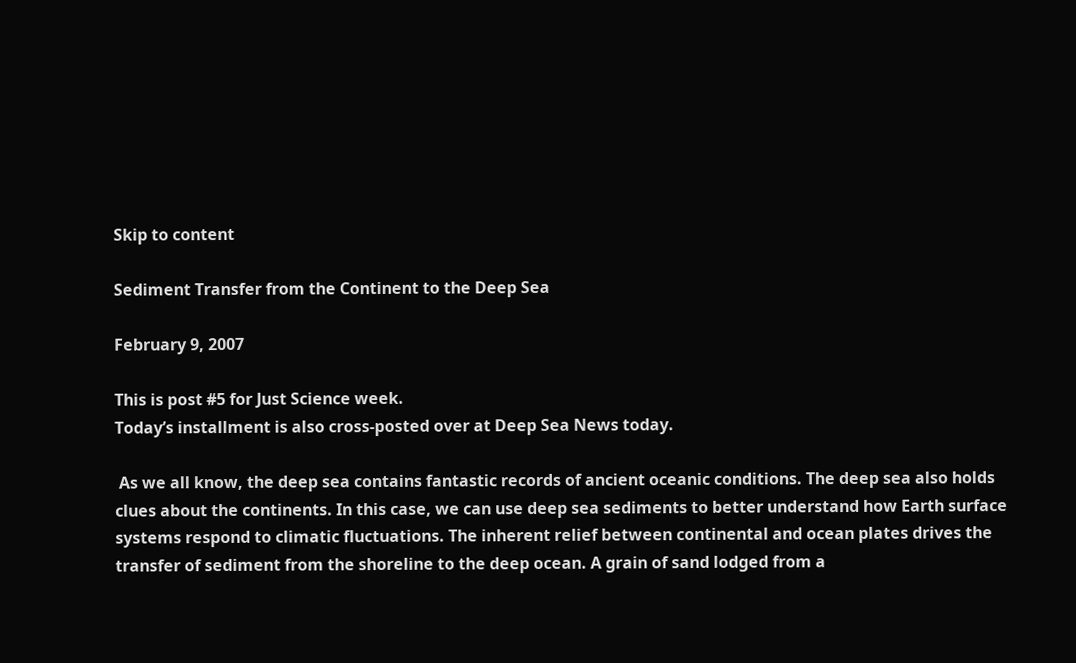Skip to content

Sediment Transfer from the Continent to the Deep Sea

February 9, 2007

This is post #5 for Just Science week.
Today’s installment is also cross-posted over at Deep Sea News today.

 As we all know, the deep sea contains fantastic records of ancient oceanic conditions. The deep sea also holds clues about the continents. In this case, we can use deep sea sediments to better understand how Earth surface systems respond to climatic fluctuations. The inherent relief between continental and ocean plates drives the transfer of sediment from the shoreline to the deep ocean. A grain of sand lodged from a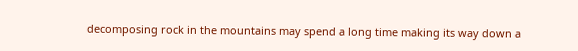decomposing rock in the mountains may spend a long time making its way down a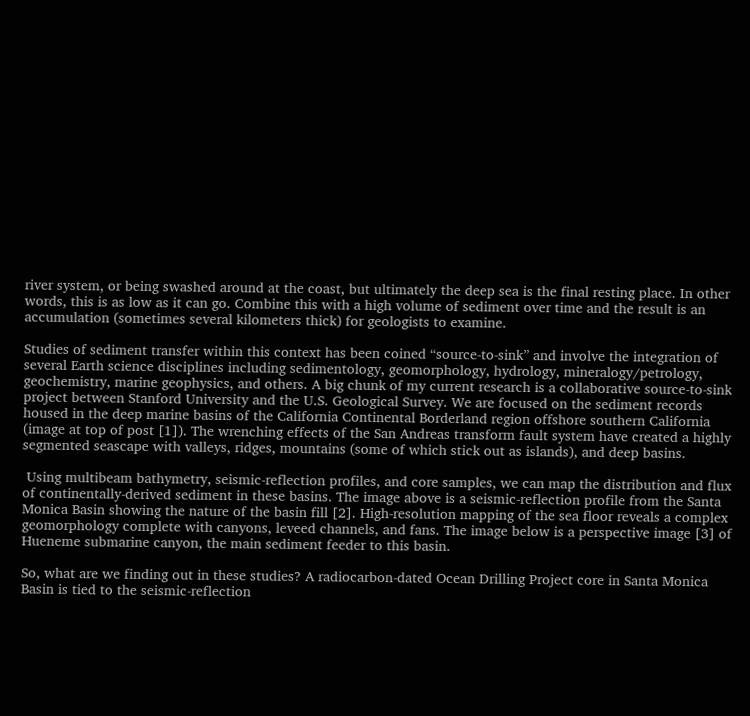river system, or being swashed around at the coast, but ultimately the deep sea is the final resting place. In other words, this is as low as it can go. Combine this with a high volume of sediment over time and the result is an accumulation (sometimes several kilometers thick) for geologists to examine.

Studies of sediment transfer within this context has been coined “source-to-sink” and involve the integration of several Earth science disciplines including sedimentology, geomorphology, hydrology, mineralogy/petrology, geochemistry, marine geophysics, and others. A big chunk of my current research is a collaborative source-to-sink project between Stanford University and the U.S. Geological Survey. We are focused on the sediment records housed in the deep marine basins of the California Continental Borderland region offshore southern California (image at top of post [1]). The wrenching effects of the San Andreas transform fault system have created a highly segmented seascape with valleys, ridges, mountains (some of which stick out as islands), and deep basins.

 Using multibeam bathymetry, seismic-reflection profiles, and core samples, we can map the distribution and flux of continentally-derived sediment in these basins. The image above is a seismic-reflection profile from the Santa Monica Basin showing the nature of the basin fill [2]. High-resolution mapping of the sea floor reveals a complex geomorphology complete with canyons, leveed channels, and fans. The image below is a perspective image [3] of Hueneme submarine canyon, the main sediment feeder to this basin.

So, what are we finding out in these studies? A radiocarbon-dated Ocean Drilling Project core in Santa Monica Basin is tied to the seismic-reflection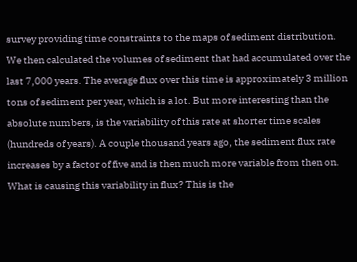survey providing time constraints to the maps of sediment distribution. We then calculated the volumes of sediment that had accumulated over the last 7,000 years. The average flux over this time is approximately 3 million tons of sediment per year, which is a lot. But more interesting than the absolute numbers, is the variability of this rate at shorter time scales (hundreds of years). A couple thousand years ago, the sediment flux rate increases by a factor of five and is then much more variable from then on. What is causing this variability in flux? This is the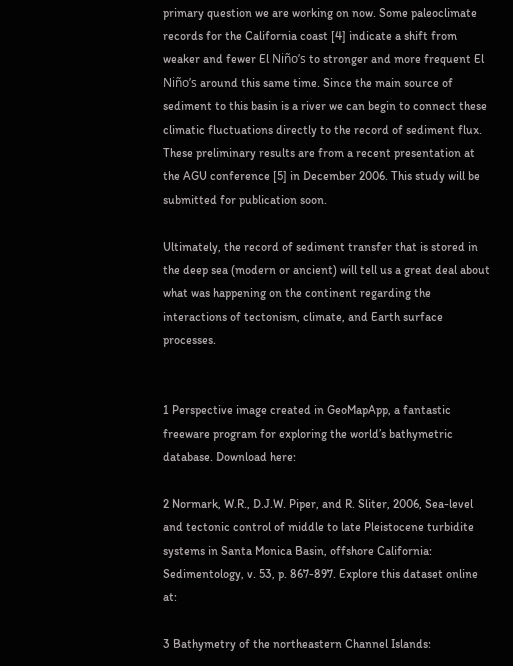primary question we are working on now. Some paleoclimate records for the California coast [4] indicate a shift from weaker and fewer El Niño’s to stronger and more frequent El Niño’s around this same time. Since the main source of sediment to this basin is a river we can begin to connect these climatic fluctuations directly to the record of sediment flux. These preliminary results are from a recent presentation at the AGU conference [5] in December 2006. This study will be submitted for publication soon.

Ultimately, the record of sediment transfer that is stored in the deep sea (modern or ancient) will tell us a great deal about what was happening on the continent regarding the interactions of tectonism, climate, and Earth surface processes.


1 Perspective image created in GeoMapApp, a fantastic freeware program for exploring the world’s bathymetric database. Download here:

2 Normark, W.R., D.J.W. Piper, and R. Sliter, 2006, Sea-level and tectonic control of middle to late Pleistocene turbidite systems in Santa Monica Basin, offshore California: Sedimentology, v. 53, p. 867-897. Explore this dataset online at:

3 Bathymetry of the northeastern Channel Islands: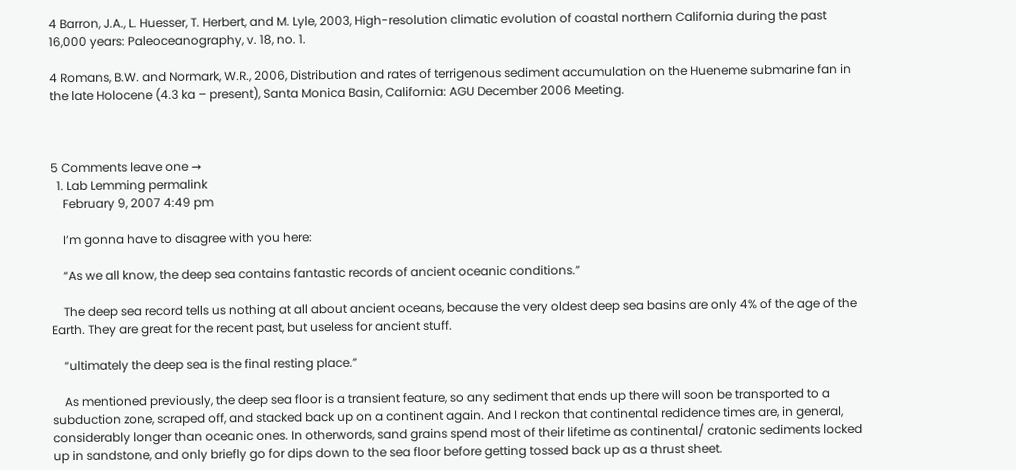4 Barron, J.A., L. Huesser, T. Herbert, and M. Lyle, 2003, High-resolution climatic evolution of coastal northern California during the past 16,000 years: Paleoceanography, v. 18, no. 1.

4 Romans, B.W. and Normark, W.R., 2006, Distribution and rates of terrigenous sediment accumulation on the Hueneme submarine fan in the late Holocene (4.3 ka – present), Santa Monica Basin, California: AGU December 2006 Meeting.



5 Comments leave one →
  1. Lab Lemming permalink
    February 9, 2007 4:49 pm

    I’m gonna have to disagree with you here:

    “As we all know, the deep sea contains fantastic records of ancient oceanic conditions.”

    The deep sea record tells us nothing at all about ancient oceans, because the very oldest deep sea basins are only 4% of the age of the Earth. They are great for the recent past, but useless for ancient stuff.

    “ultimately the deep sea is the final resting place.”

    As mentioned previously, the deep sea floor is a transient feature, so any sediment that ends up there will soon be transported to a subduction zone, scraped off, and stacked back up on a continent again. And I reckon that continental redidence times are, in general, considerably longer than oceanic ones. In otherwords, sand grains spend most of their lifetime as continental/ cratonic sediments locked up in sandstone, and only briefly go for dips down to the sea floor before getting tossed back up as a thrust sheet.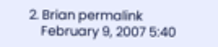2. Brian permalink
    February 9, 2007 5:40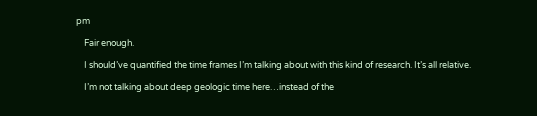pm

    Fair enough.

    I should’ve quantified the time frames I’m talking about with this kind of research. It’s all relative.

    I’m not talking about deep geologic time here…instead of the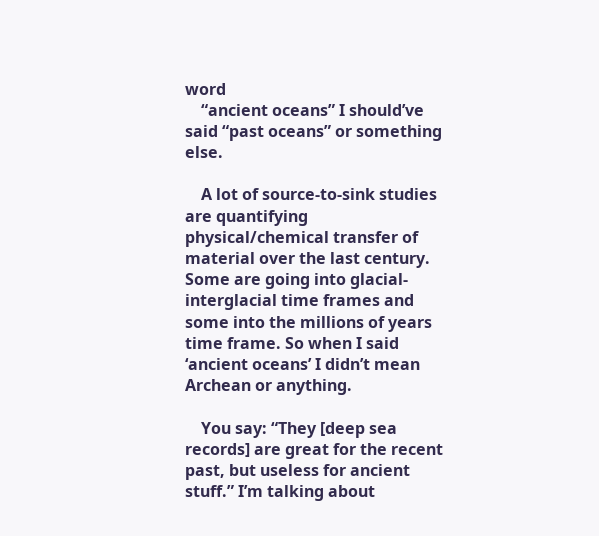word
    “ancient oceans” I should’ve said “past oceans” or something else.

    A lot of source-to-sink studies are quantifying physical/chemical transfer of material over the last century. Some are going into glacial-interglacial time frames and some into the millions of years time frame. So when I said ‘ancient oceans’ I didn’t mean Archean or anything.

    You say: “They [deep sea records] are great for the recent past, but useless for ancient stuff.” I’m talking about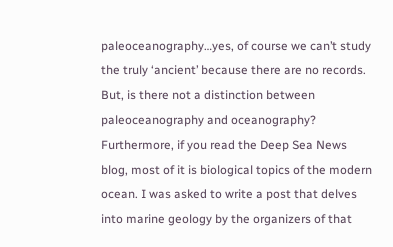paleoceanography…yes, of course we can’t study the truly ‘ancient’ because there are no records. But, is there not a distinction between paleoceanography and oceanography? Furthermore, if you read the Deep Sea News blog, most of it is biological topics of the modern ocean. I was asked to write a post that delves into marine geology by the organizers of that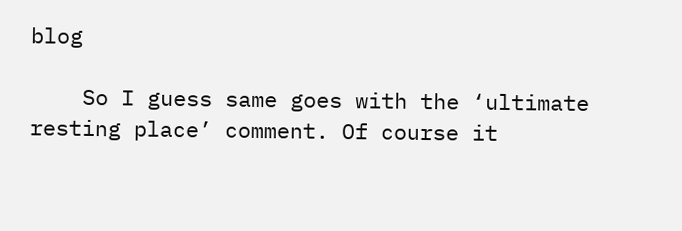blog

    So I guess same goes with the ‘ultimate resting place’ comment. Of course it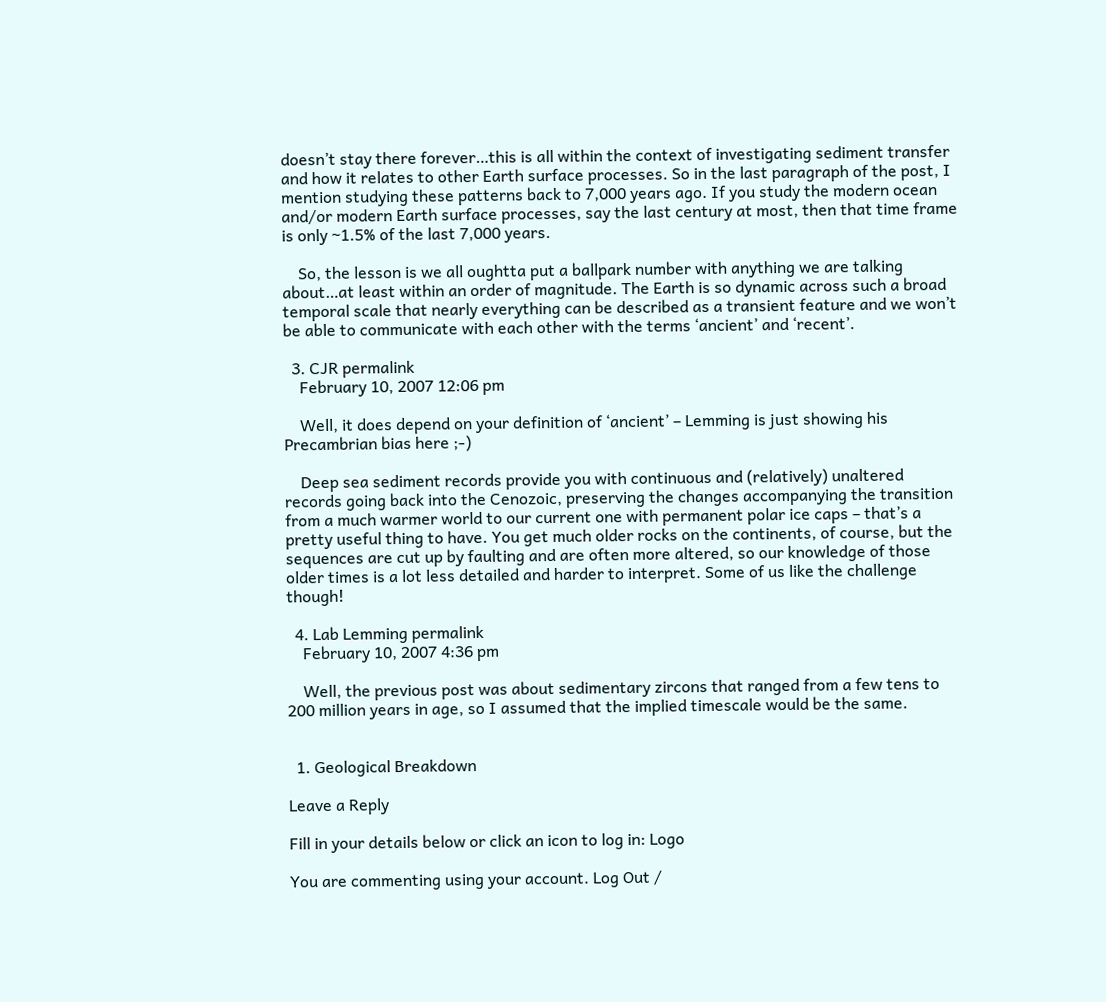doesn’t stay there forever…this is all within the context of investigating sediment transfer and how it relates to other Earth surface processes. So in the last paragraph of the post, I mention studying these patterns back to 7,000 years ago. If you study the modern ocean and/or modern Earth surface processes, say the last century at most, then that time frame is only ~1.5% of the last 7,000 years.

    So, the lesson is we all oughtta put a ballpark number with anything we are talking about…at least within an order of magnitude. The Earth is so dynamic across such a broad temporal scale that nearly everything can be described as a transient feature and we won’t be able to communicate with each other with the terms ‘ancient’ and ‘recent’.

  3. CJR permalink
    February 10, 2007 12:06 pm

    Well, it does depend on your definition of ‘ancient’ – Lemming is just showing his Precambrian bias here ;-)

    Deep sea sediment records provide you with continuous and (relatively) unaltered records going back into the Cenozoic, preserving the changes accompanying the transition from a much warmer world to our current one with permanent polar ice caps – that’s a pretty useful thing to have. You get much older rocks on the continents, of course, but the sequences are cut up by faulting and are often more altered, so our knowledge of those older times is a lot less detailed and harder to interpret. Some of us like the challenge though!

  4. Lab Lemming permalink
    February 10, 2007 4:36 pm

    Well, the previous post was about sedimentary zircons that ranged from a few tens to 200 million years in age, so I assumed that the implied timescale would be the same.


  1. Geological Breakdown

Leave a Reply

Fill in your details below or click an icon to log in: Logo

You are commenting using your account. Log Out /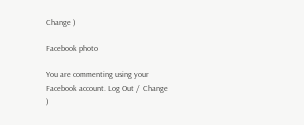Change )

Facebook photo

You are commenting using your Facebook account. Log Out /  Change )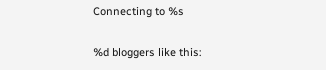Connecting to %s

%d bloggers like this: